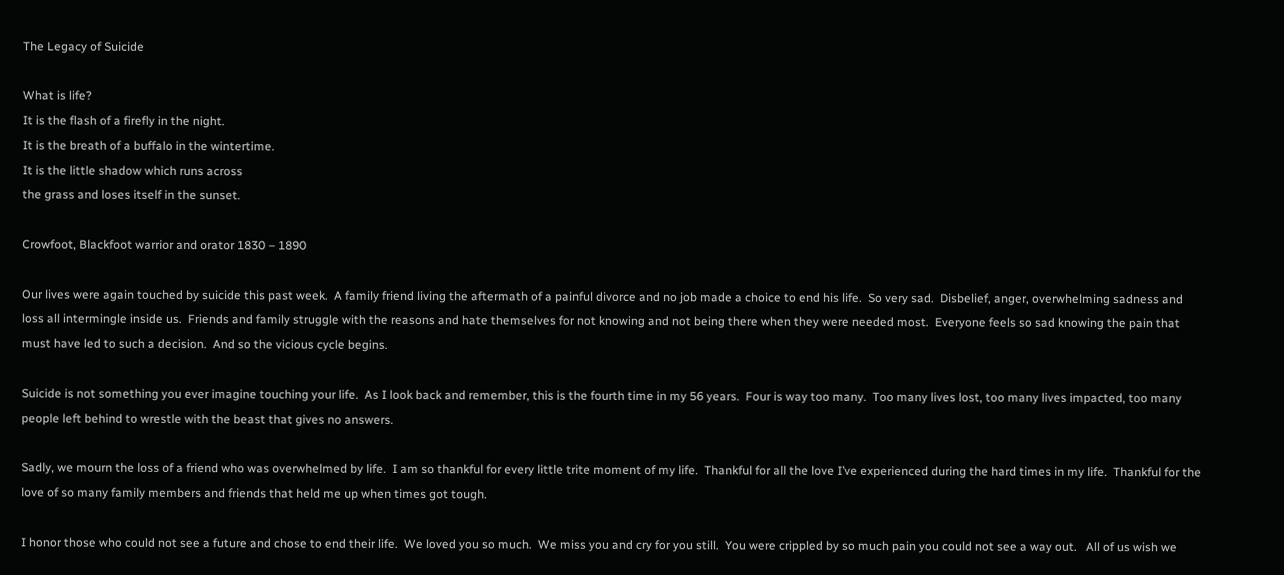The Legacy of Suicide

What is life?
It is the flash of a firefly in the night.
It is the breath of a buffalo in the wintertime.
It is the little shadow which runs across
the grass and loses itself in the sunset.

Crowfoot, Blackfoot warrior and orator 1830 – 1890

Our lives were again touched by suicide this past week.  A family friend living the aftermath of a painful divorce and no job made a choice to end his life.  So very sad.  Disbelief, anger, overwhelming sadness and loss all intermingle inside us.  Friends and family struggle with the reasons and hate themselves for not knowing and not being there when they were needed most.  Everyone feels so sad knowing the pain that must have led to such a decision.  And so the vicious cycle begins.

Suicide is not something you ever imagine touching your life.  As I look back and remember, this is the fourth time in my 56 years.  Four is way too many.  Too many lives lost, too many lives impacted, too many people left behind to wrestle with the beast that gives no answers.

Sadly, we mourn the loss of a friend who was overwhelmed by life.  I am so thankful for every little trite moment of my life.  Thankful for all the love I’ve experienced during the hard times in my life.  Thankful for the love of so many family members and friends that held me up when times got tough.

I honor those who could not see a future and chose to end their life.  We loved you so much.  We miss you and cry for you still.  You were crippled by so much pain you could not see a way out.   All of us wish we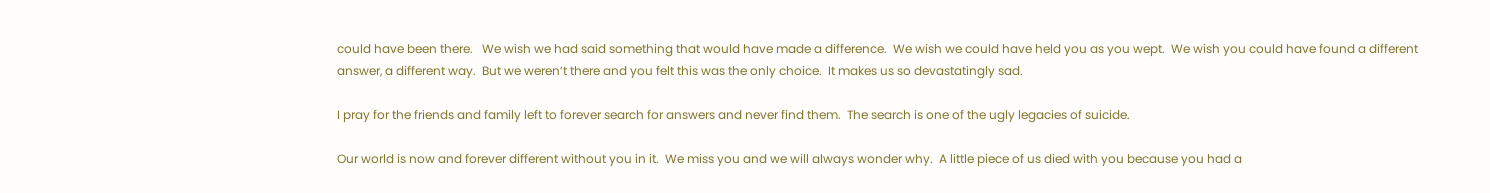could have been there.   We wish we had said something that would have made a difference.  We wish we could have held you as you wept.  We wish you could have found a different answer, a different way.  But we weren’t there and you felt this was the only choice.  It makes us so devastatingly sad.

I pray for the friends and family left to forever search for answers and never find them.  The search is one of the ugly legacies of suicide.

Our world is now and forever different without you in it.  We miss you and we will always wonder why.  A little piece of us died with you because you had a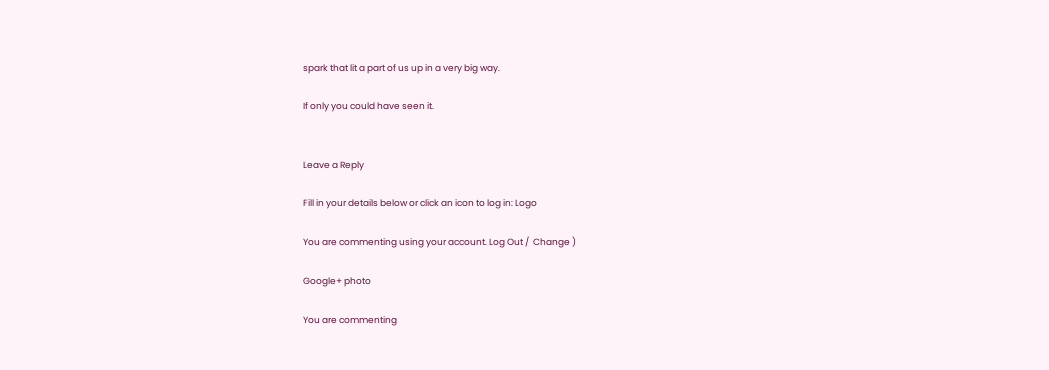spark that lit a part of us up in a very big way.

If only you could have seen it.


Leave a Reply

Fill in your details below or click an icon to log in: Logo

You are commenting using your account. Log Out /  Change )

Google+ photo

You are commenting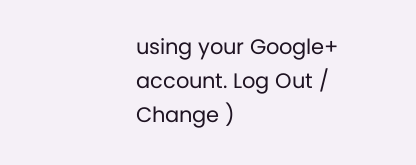using your Google+ account. Log Out /  Change )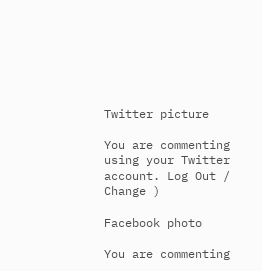Twitter picture

You are commenting using your Twitter account. Log Out /  Change )

Facebook photo

You are commenting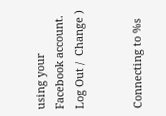using your Facebook account. Log Out /  Change )


Connecting to %s